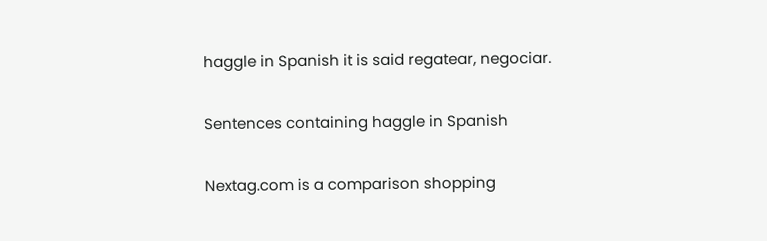haggle in Spanish it is said regatear, negociar.

Sentences containing haggle in Spanish

Nextag.com is a comparison shopping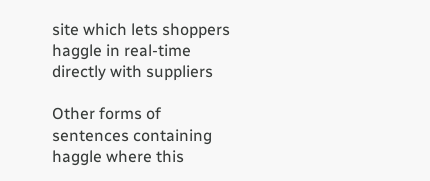site which lets shoppers haggle in real-time directly with suppliers

Other forms of sentences containing haggle where this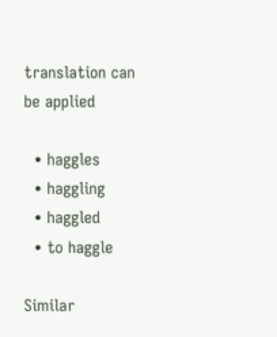translation can be applied

  • haggles
  • haggling
  • haggled
  • to haggle

Similar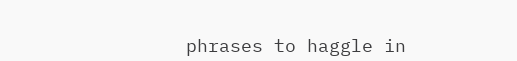phrases to haggle in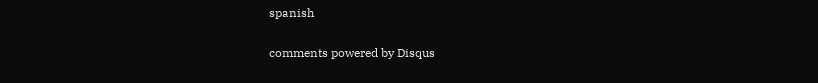spanish

comments powered by Disqus